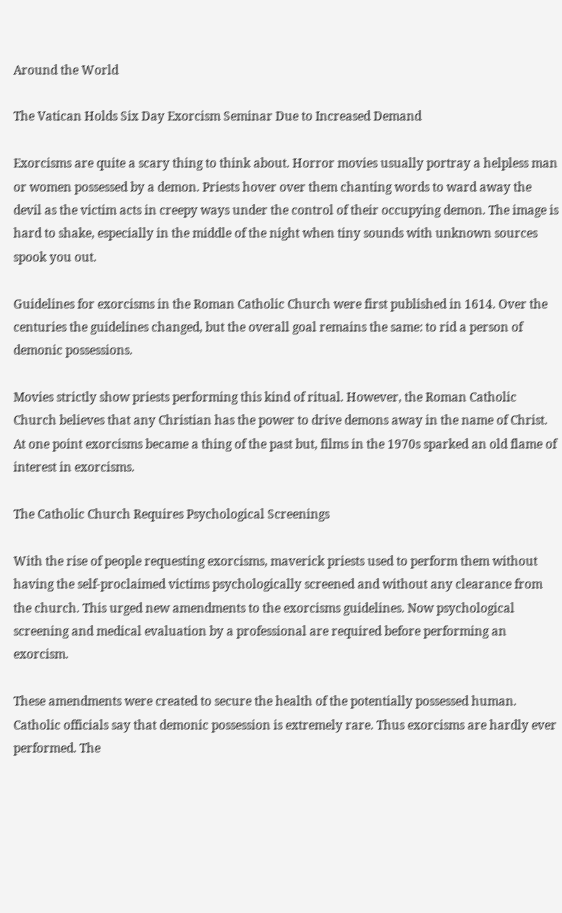Around the World

The Vatican Holds Six Day Exorcism Seminar Due to Increased Demand

Exorcisms are quite a scary thing to think about. Horror movies usually portray a helpless man or women possessed by a demon. Priests hover over them chanting words to ward away the devil as the victim acts in creepy ways under the control of their occupying demon. The image is hard to shake, especially in the middle of the night when tiny sounds with unknown sources spook you out.

Guidelines for exorcisms in the Roman Catholic Church were first published in 1614. Over the centuries the guidelines changed, but the overall goal remains the same: to rid a person of demonic possessions.

Movies strictly show priests performing this kind of ritual. However, the Roman Catholic Church believes that any Christian has the power to drive demons away in the name of Christ. At one point exorcisms became a thing of the past but, films in the 1970s sparked an old flame of interest in exorcisms.

The Catholic Church Requires Psychological Screenings

With the rise of people requesting exorcisms, maverick priests used to perform them without having the self-proclaimed victims psychologically screened and without any clearance from the church. This urged new amendments to the exorcisms guidelines. Now psychological screening and medical evaluation by a professional are required before performing an exorcism.

These amendments were created to secure the health of the potentially possessed human. Catholic officials say that demonic possession is extremely rare. Thus exorcisms are hardly ever performed. The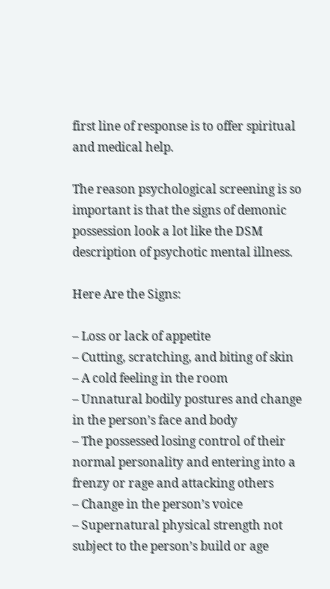first line of response is to offer spiritual and medical help.

The reason psychological screening is so important is that the signs of demonic possession look a lot like the DSM description of psychotic mental illness.

Here Are the Signs:

– Loss or lack of appetite
– Cutting, scratching, and biting of skin
– A cold feeling in the room
– Unnatural bodily postures and change in the person’s face and body
– The possessed losing control of their normal personality and entering into a frenzy or rage and attacking others
– Change in the person’s voice
– Supernatural physical strength not subject to the person’s build or age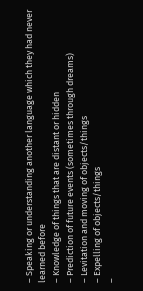– Speaking or understanding another language which they had never learned before
– Knowledge of things that are distant or hidden
– Prediction of future events (sometimes through dreams)
– Levitation and moving of objects/things
– Expelling of objects/things
–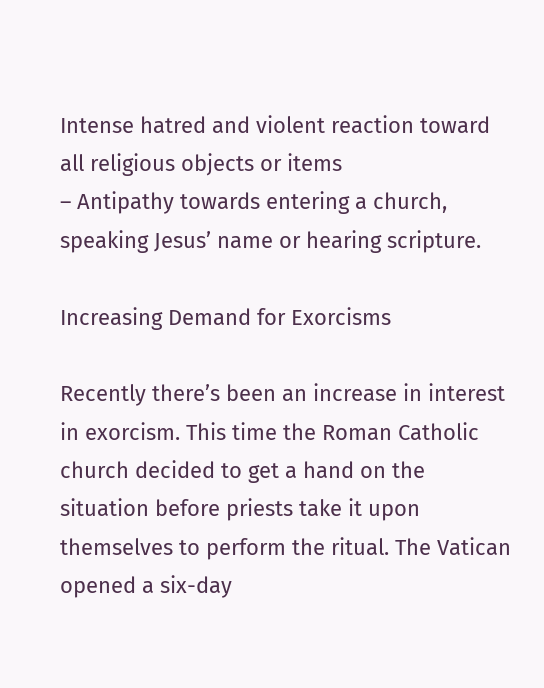Intense hatred and violent reaction toward all religious objects or items
– Antipathy towards entering a church, speaking Jesus’ name or hearing scripture.

Increasing Demand for Exorcisms

Recently there’s been an increase in interest in exorcism. This time the Roman Catholic church decided to get a hand on the situation before priests take it upon themselves to perform the ritual. The Vatican opened a six-day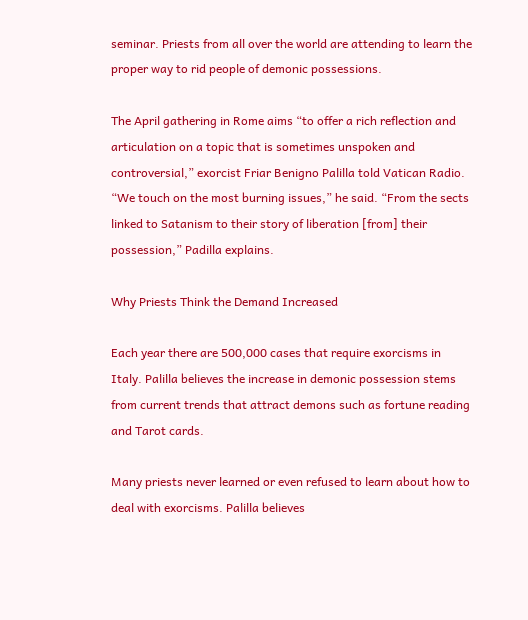seminar. Priests from all over the world are attending to learn the proper way to rid people of demonic possessions.

The April gathering in Rome aims “to offer a rich reflection and articulation on a topic that is sometimes unspoken and controversial,” exorcist Friar Benigno Palilla told Vatican Radio. “We touch on the most burning issues,” he said. “From the sects linked to Satanism to their story of liberation [from] their possession,” Padilla explains.

Why Priests Think the Demand Increased

Each year there are 500,000 cases that require exorcisms in Italy. Palilla believes the increase in demonic possession stems from current trends that attract demons such as fortune reading and Tarot cards.

Many priests never learned or even refused to learn about how to deal with exorcisms. Palilla believes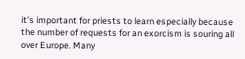it’s important for priests to learn especially because the number of requests for an exorcism is souring all over Europe. Many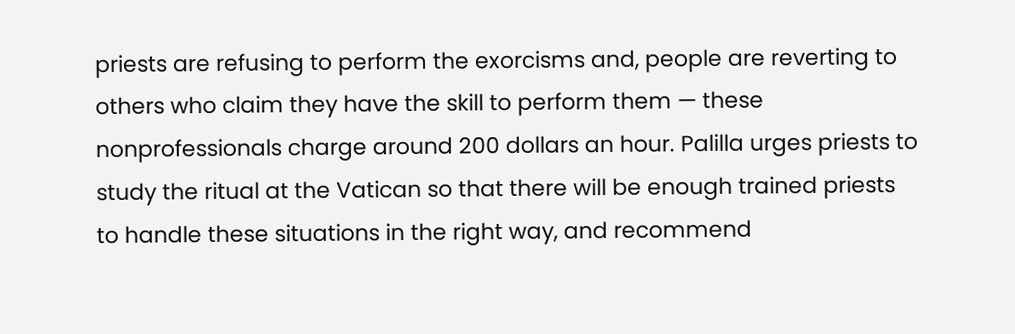priests are refusing to perform the exorcisms and, people are reverting to others who claim they have the skill to perform them — these nonprofessionals charge around 200 dollars an hour. Palilla urges priests to study the ritual at the Vatican so that there will be enough trained priests to handle these situations in the right way, and recommend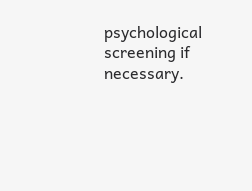psychological screening if necessary.